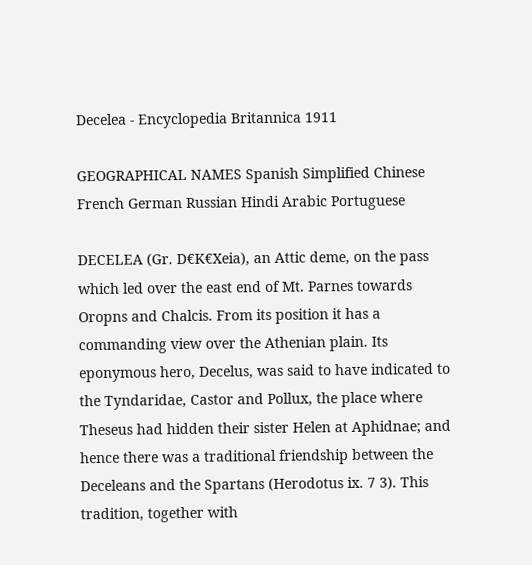Decelea - Encyclopedia Britannica 1911

GEOGRAPHICAL NAMES Spanish Simplified Chinese French German Russian Hindi Arabic Portuguese

DECELEA (Gr. D€K€Xeia), an Attic deme, on the pass which led over the east end of Mt. Parnes towards Oropns and Chalcis. From its position it has a commanding view over the Athenian plain. Its eponymous hero, Decelus, was said to have indicated to the Tyndaridae, Castor and Pollux, the place where Theseus had hidden their sister Helen at Aphidnae; and hence there was a traditional friendship between the Deceleans and the Spartans (Herodotus ix. 7 3). This tradition, together with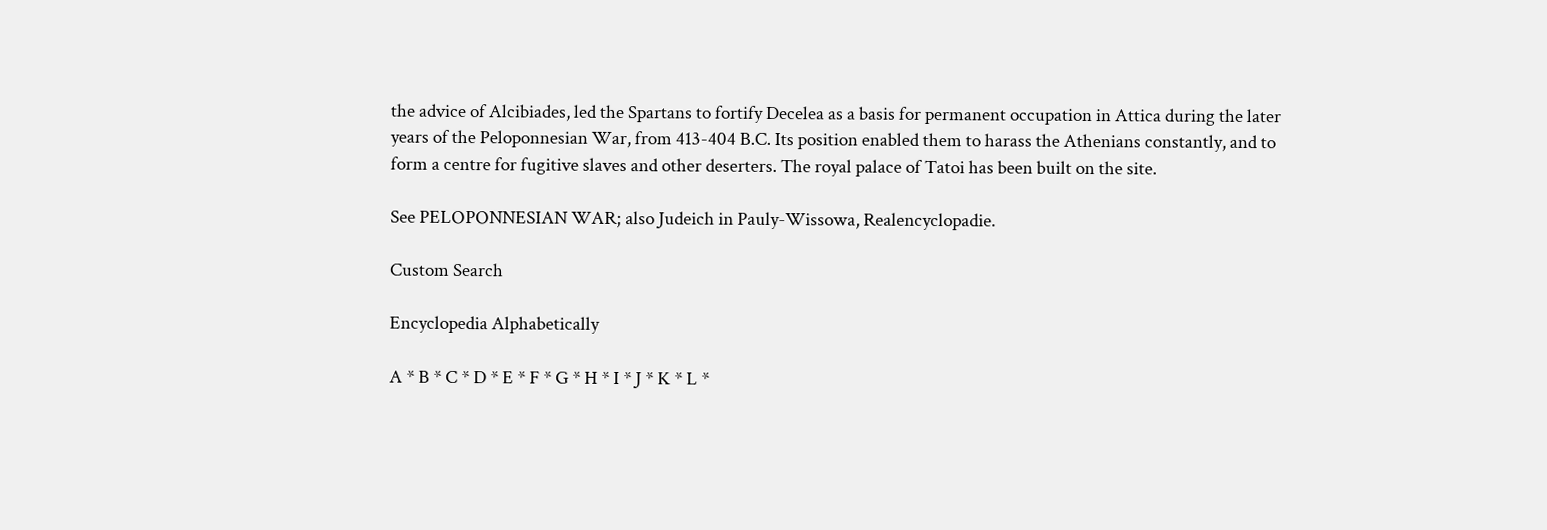the advice of Alcibiades, led the Spartans to fortify Decelea as a basis for permanent occupation in Attica during the later years of the Peloponnesian War, from 413-404 B.C. Its position enabled them to harass the Athenians constantly, and to form a centre for fugitive slaves and other deserters. The royal palace of Tatoi has been built on the site.

See PELOPONNESIAN WAR; also Judeich in Pauly-Wissowa, Realencyclopadie.

Custom Search

Encyclopedia Alphabetically

A * B * C * D * E * F * G * H * I * J * K * L *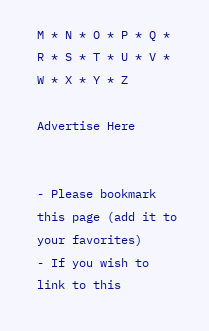M * N * O * P * Q * R * S * T * U * V * W * X * Y * Z

Advertise Here


- Please bookmark this page (add it to your favorites)
- If you wish to link to this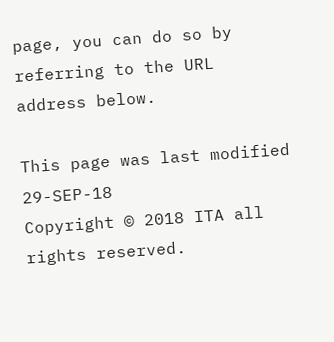page, you can do so by referring to the URL address below.

This page was last modified 29-SEP-18
Copyright © 2018 ITA all rights reserved.